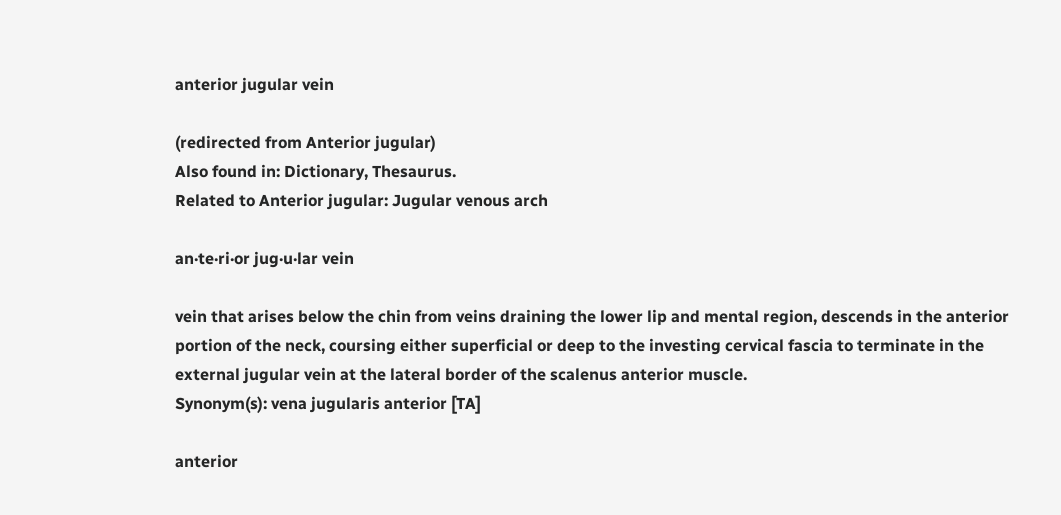anterior jugular vein

(redirected from Anterior jugular)
Also found in: Dictionary, Thesaurus.
Related to Anterior jugular: Jugular venous arch

an·te·ri·or jug·u·lar vein

vein that arises below the chin from veins draining the lower lip and mental region, descends in the anterior portion of the neck, coursing either superficial or deep to the investing cervical fascia to terminate in the external jugular vein at the lateral border of the scalenus anterior muscle.
Synonym(s): vena jugularis anterior [TA]

anterior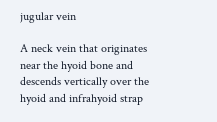jugular vein

A neck vein that originates near the hyoid bone and descends vertically over the hyoid and infrahyoid strap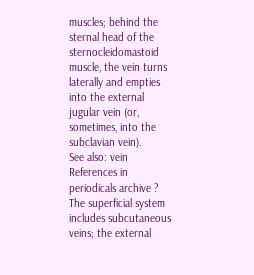muscles; behind the sternal head of the sternocleidomastoid muscle, the vein turns laterally and empties into the external jugular vein (or, sometimes, into the subclavian vein).
See also: vein
References in periodicals archive ?
The superficial system includes subcutaneous veins; the external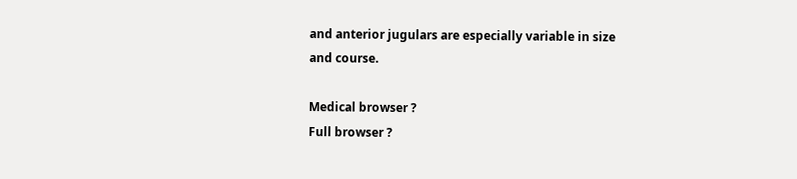and anterior jugulars are especially variable in size and course.

Medical browser ?
Full browser ?